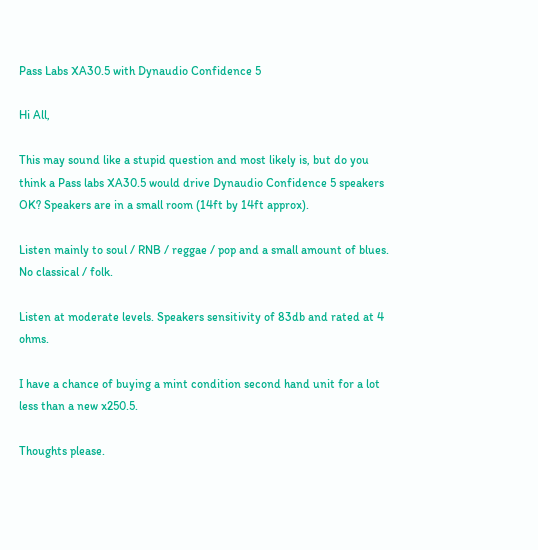Pass Labs XA30.5 with Dynaudio Confidence 5

Hi All,

This may sound like a stupid question and most likely is, but do you think a Pass labs XA30.5 would drive Dynaudio Confidence 5 speakers OK? Speakers are in a small room (14ft by 14ft approx).

Listen mainly to soul / RNB / reggae / pop and a small amount of blues. No classical / folk.

Listen at moderate levels. Speakers sensitivity of 83db and rated at 4 ohms.

I have a chance of buying a mint condition second hand unit for a lot less than a new x250.5.

Thoughts please.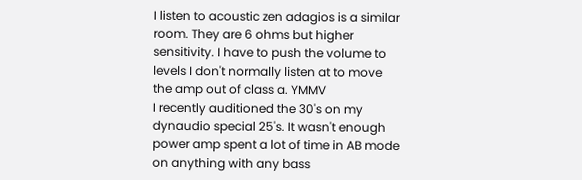I listen to acoustic zen adagios is a similar room. They are 6 ohms but higher sensitivity. I have to push the volume to levels I don't normally listen at to move the amp out of class a. YMMV
I recently auditioned the 30's on my dynaudio special 25's. It wasn't enough power amp spent a lot of time in AB mode on anything with any bass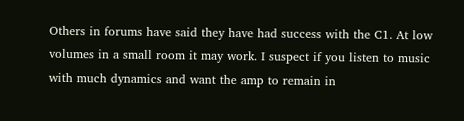Others in forums have said they have had success with the C1. At low volumes in a small room it may work. I suspect if you listen to music with much dynamics and want the amp to remain in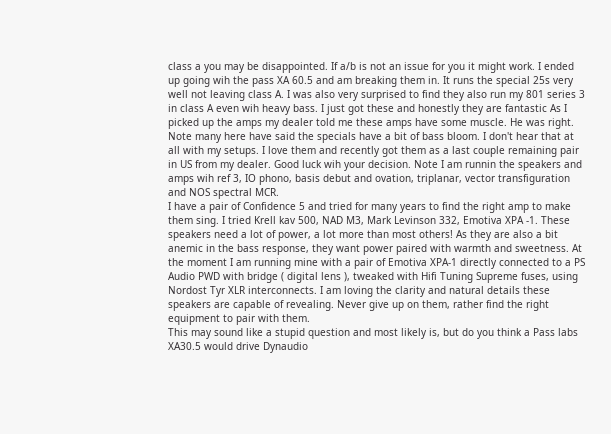class a you may be disappointed. If a/b is not an issue for you it might work. I ended up going wih the pass XA 60.5 and am breaking them in. It runs the special 25s very well not leaving class A. I was also very surprised to find they also run my 801 series 3 in class A even wih heavy bass. I just got these and honestly they are fantastic As I picked up the amps my dealer told me these amps have some muscle. He was right. Note many here have said the specials have a bit of bass bloom. I don't hear that at all with my setups. I love them and recently got them as a last couple remaining pair in US from my dealer. Good luck wih your decision. Note I am runnin the speakers and amps wih ref 3, IO phono, basis debut and ovation, triplanar, vector transfiguration and NOS spectral MCR.
I have a pair of Confidence 5 and tried for many years to find the right amp to make them sing. I tried Krell kav 500, NAD M3, Mark Levinson 332, Emotiva XPA -1. These speakers need a lot of power, a lot more than most others! As they are also a bit anemic in the bass response, they want power paired with warmth and sweetness. At the moment I am running mine with a pair of Emotiva XPA-1 directly connected to a PS Audio PWD with bridge ( digital lens ), tweaked with Hifi Tuning Supreme fuses, using Nordost Tyr XLR interconnects. I am loving the clarity and natural details these speakers are capable of revealing. Never give up on them, rather find the right equipment to pair with them.
This may sound like a stupid question and most likely is, but do you think a Pass labs XA30.5 would drive Dynaudio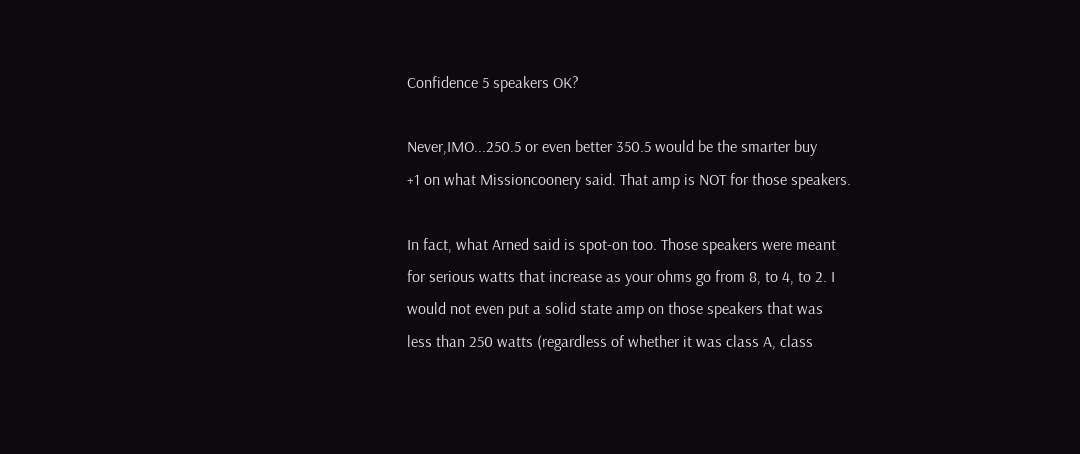Confidence 5 speakers OK?

Never,IMO...250.5 or even better 350.5 would be the smarter buy
+1 on what Missioncoonery said. That amp is NOT for those speakers.

In fact, what Arned said is spot-on too. Those speakers were meant for serious watts that increase as your ohms go from 8, to 4, to 2. I would not even put a solid state amp on those speakers that was less than 250 watts (regardless of whether it was class A, class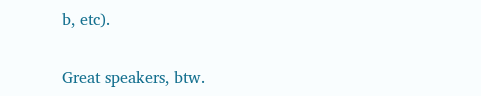b, etc).

Great speakers, btw.